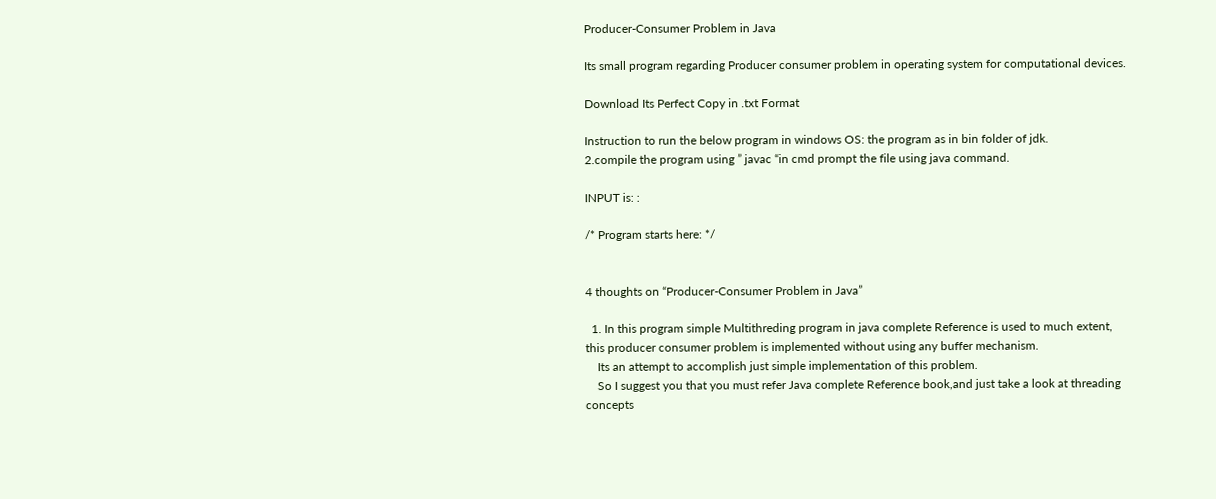Producer-Consumer Problem in Java

Its small program regarding Producer consumer problem in operating system for computational devices.

Download Its Perfect Copy in .txt Format

Instruction to run the below program in windows OS: the program as in bin folder of jdk.
2.compile the program using ” javac “in cmd prompt the file using java command.

INPUT is: :

/* Program starts here: */


4 thoughts on “Producer-Consumer Problem in Java”

  1. In this program simple Multithreding program in java complete Reference is used to much extent, this producer consumer problem is implemented without using any buffer mechanism.
    Its an attempt to accomplish just simple implementation of this problem.
    So I suggest you that you must refer Java complete Reference book,and just take a look at threading concepts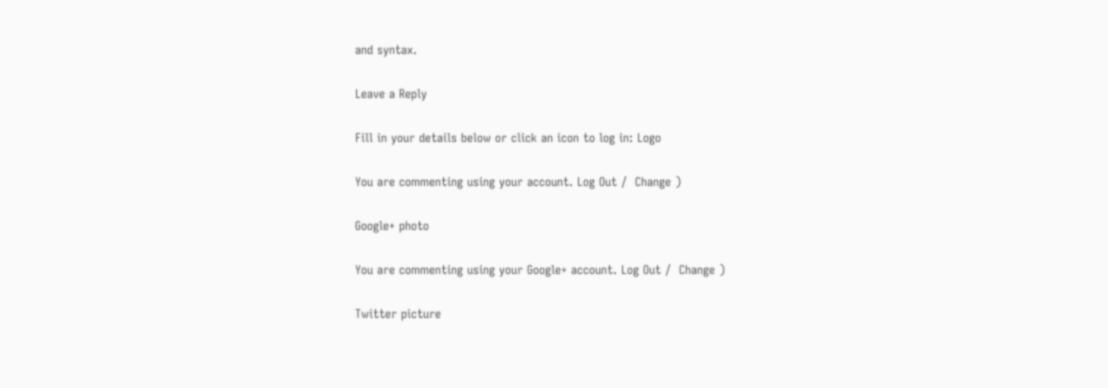and syntax.

Leave a Reply

Fill in your details below or click an icon to log in: Logo

You are commenting using your account. Log Out /  Change )

Google+ photo

You are commenting using your Google+ account. Log Out /  Change )

Twitter picture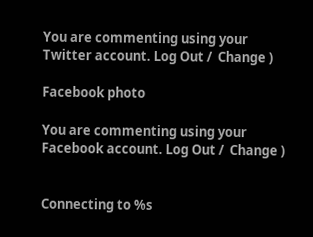You are commenting using your Twitter account. Log Out /  Change )

Facebook photo

You are commenting using your Facebook account. Log Out /  Change )


Connecting to %s